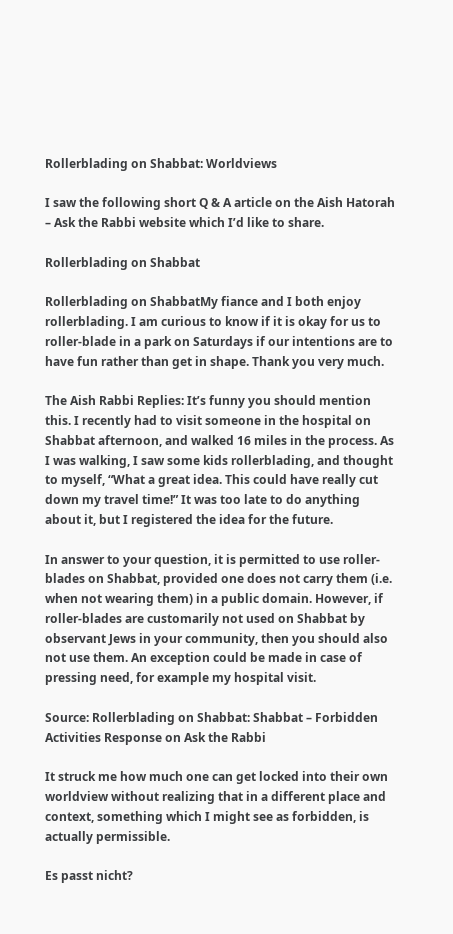Rollerblading on Shabbat: Worldviews

I saw the following short Q & A article on the Aish Hatorah  – Ask the Rabbi website which I’d like to share.

Rollerblading on Shabbat

Rollerblading on ShabbatMy fiance and I both enjoy rollerblading. I am curious to know if it is okay for us to roller-blade in a park on Saturdays if our intentions are to have fun rather than get in shape. Thank you very much.

The Aish Rabbi Replies: It’s funny you should mention this. I recently had to visit someone in the hospital on Shabbat afternoon, and walked 16 miles in the process. As I was walking, I saw some kids rollerblading, and thought to myself, “What a great idea. This could have really cut down my travel time!” It was too late to do anything about it, but I registered the idea for the future.

In answer to your question, it is permitted to use roller-blades on Shabbat, provided one does not carry them (i.e. when not wearing them) in a public domain. However, if roller-blades are customarily not used on Shabbat by observant Jews in your community, then you should also not use them. An exception could be made in case of pressing need, for example my hospital visit.

Source: Rollerblading on Shabbat: Shabbat – Forbidden Activities Response on Ask the Rabbi

It struck me how much one can get locked into their own worldview without realizing that in a different place and context, something which I might see as forbidden, is actually permissible.

Es passt nicht?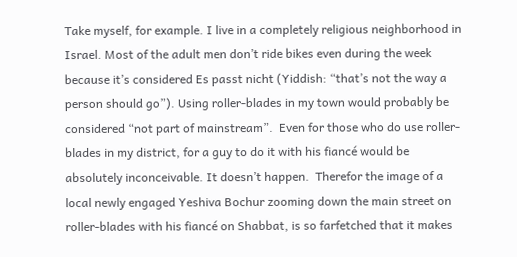Take myself, for example. I live in a completely religious neighborhood in Israel. Most of the adult men don’t ride bikes even during the week because it’s considered Es passt nicht (Yiddish: “that’s not the way a person should go”). Using roller-blades in my town would probably be considered “not part of mainstream”.  Even for those who do use roller-blades in my district, for a guy to do it with his fiancé would be absolutely inconceivable. It doesn’t happen.  Therefor the image of a local newly engaged Yeshiva Bochur zooming down the main street on roller-blades with his fiancé on Shabbat, is so farfetched that it makes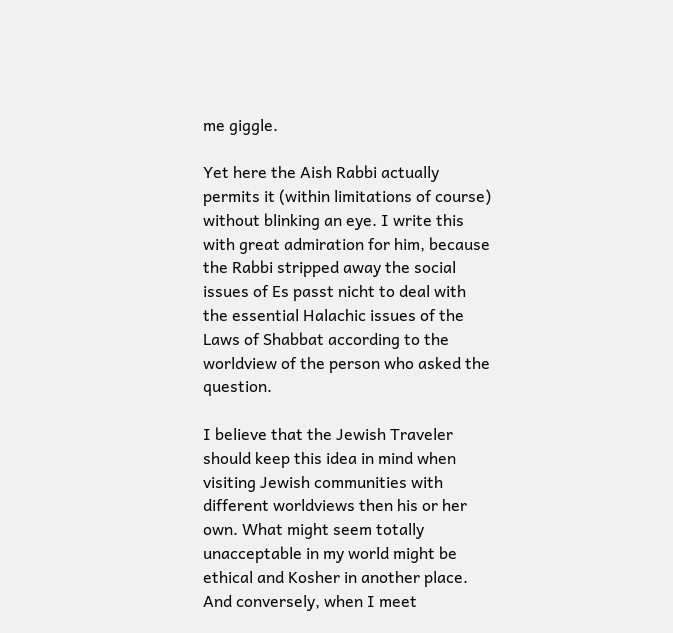me giggle.

Yet here the Aish Rabbi actually permits it (within limitations of course) without blinking an eye. I write this with great admiration for him, because the Rabbi stripped away the social issues of Es passt nicht to deal with the essential Halachic issues of the Laws of Shabbat according to the worldview of the person who asked the question.

I believe that the Jewish Traveler should keep this idea in mind when visiting Jewish communities with different worldviews then his or her own. What might seem totally unacceptable in my world might be ethical and Kosher in another place. And conversely, when I meet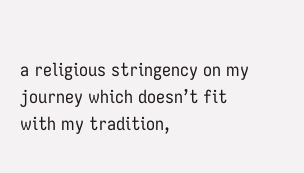a religious stringency on my journey which doesn’t fit with my tradition,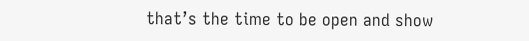that’s the time to be open and show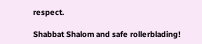respect.

Shabbat Shalom and safe rollerblading!